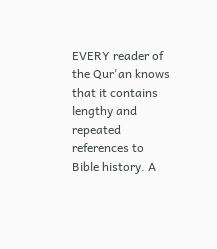EVERY reader of the Qur'an knows that it contains lengthy and repeated references to Bible history. A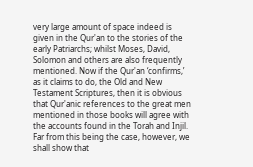very large amount of space indeed is given in the Qur'an to the stories of the early Patriarchs; whilst Moses, David, Solomon and others are also frequently mentioned. Now if the Qur'an ‘confirms,’ as it claims to do, the Old and New Testament Scriptures, then it is obvious that Qur'anic references to the great men mentioned in those books will agree with the accounts found in the Torah and Injil. Far from this being the case, however, we shall show that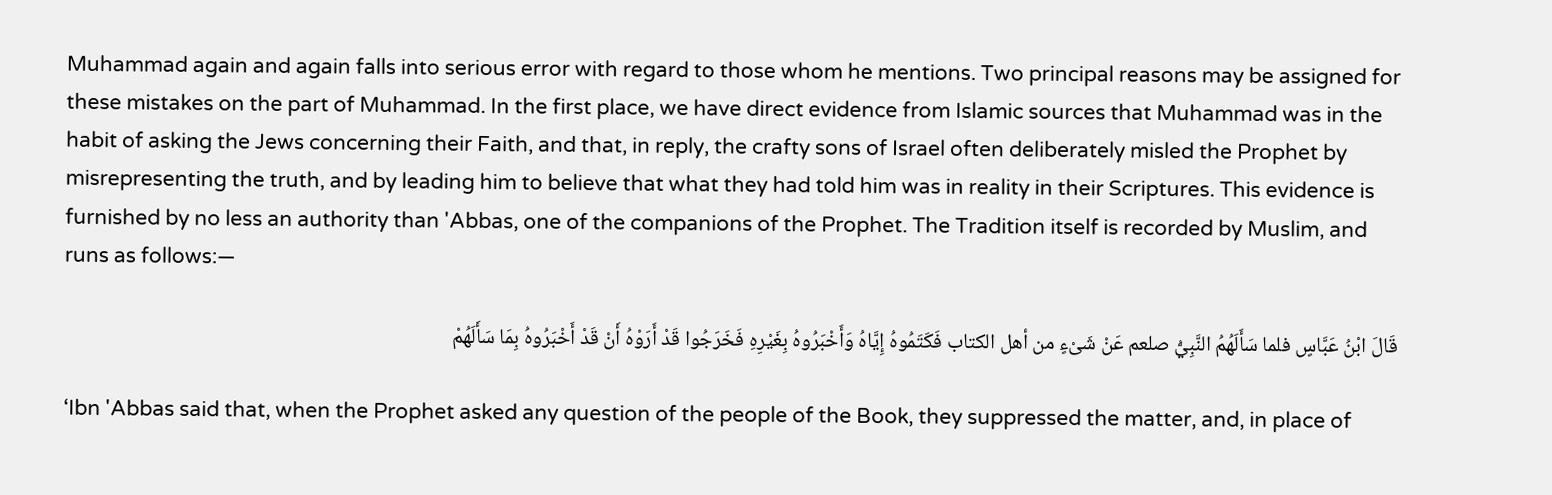Muhammad again and again falls into serious error with regard to those whom he mentions. Two principal reasons may be assigned for these mistakes on the part of Muhammad. In the first place, we have direct evidence from Islamic sources that Muhammad was in the habit of asking the Jews concerning their Faith, and that, in reply, the crafty sons of Israel often deliberately misled the Prophet by misrepresenting the truth, and by leading him to believe that what they had told him was in reality in their Scriptures. This evidence is furnished by no less an authority than 'Abbas, one of the companions of the Prophet. The Tradition itself is recorded by Muslim, and runs as follows:—

قَالَ ابْنُ عَبَّاسٍ فلما سَأَلَهُمُ النَّبِيُّ صلعم عَنْ شَىْءٍ من أهل الكتاب فَكَتَمُوهُ إِيَّاهُ وَأَخْبَرُوهُ بِغَيْرِهِ فَخَرَجُوا قَدْ أَرَوْهُ أَنْ قَدْ أَخْبَرُوهُ بِمَا سَأَلَهُمْ

‘Ibn 'Abbas said that, when the Prophet asked any question of the people of the Book, they suppressed the matter, and, in place of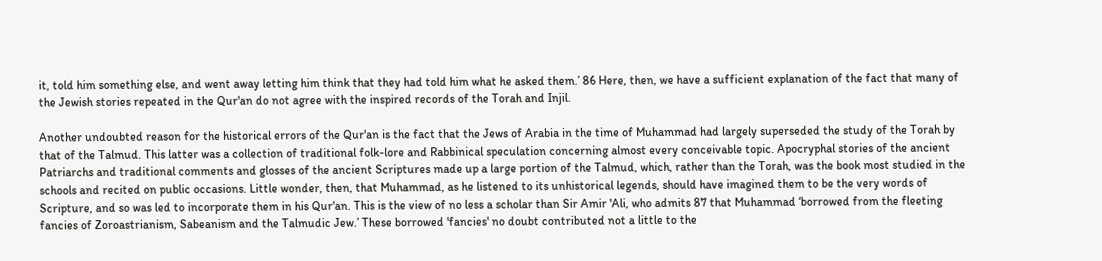it, told him something else, and went away letting him think that they had told him what he asked them.’ 86 Here, then, we have a sufficient explanation of the fact that many of the Jewish stories repeated in the Qur'an do not agree with the inspired records of the Torah and Injil.

Another undoubted reason for the historical errors of the Qur'an is the fact that the Jews of Arabia in the time of Muhammad had largely superseded the study of the Torah by that of the Talmud. This latter was a collection of traditional folk-lore and Rabbinical speculation concerning almost every conceivable topic. Apocryphal stories of the ancient Patriarchs and traditional comments and glosses of the ancient Scriptures made up a large portion of the Talmud, which, rather than the Torah, was the book most studied in the schools and recited on public occasions. Little wonder, then, that Muhammad, as he listened to its unhistorical legends, should have imagined them to be the very words of Scripture, and so was led to incorporate them in his Qur'an. This is the view of no less a scholar than Sir Amir 'Ali, who admits 87 that Muhammad ‘borrowed from the fleeting fancies of Zoroastrianism, Sabeanism and the Talmudic Jew.’ These borrowed 'fancies' no doubt contributed not a little to the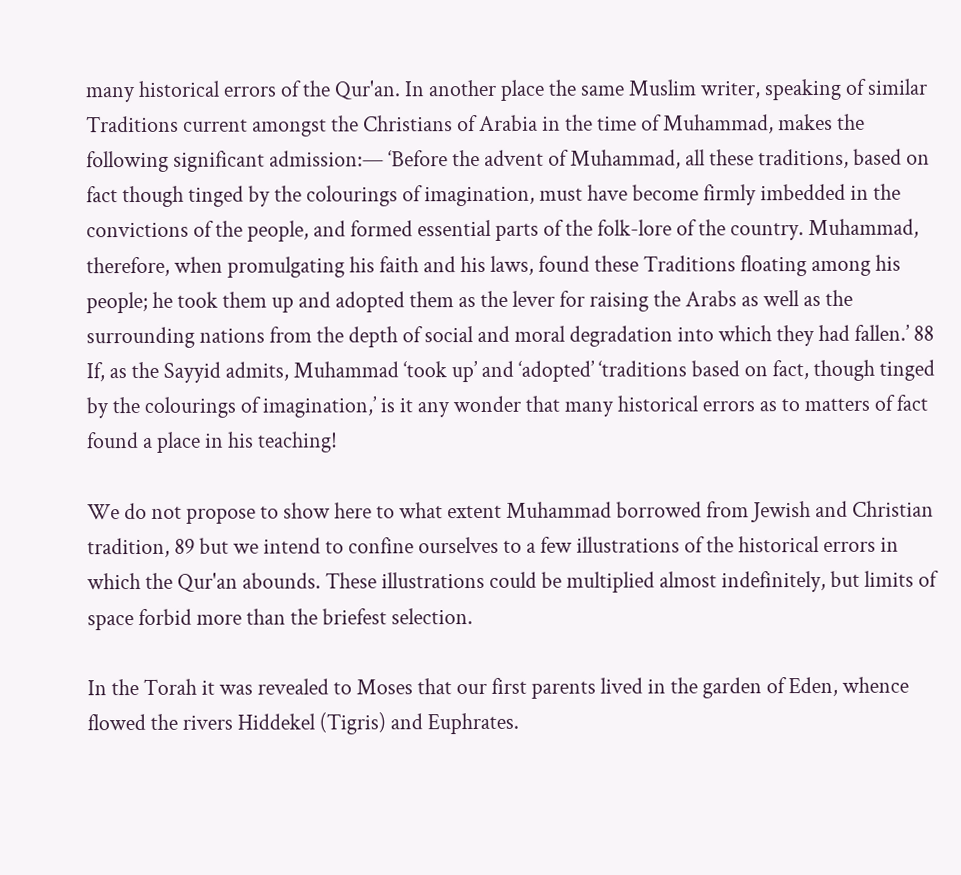many historical errors of the Qur'an. In another place the same Muslim writer, speaking of similar Traditions current amongst the Christians of Arabia in the time of Muhammad, makes the following significant admission:— ‘Before the advent of Muhammad, all these traditions, based on fact though tinged by the colourings of imagination, must have become firmly imbedded in the convictions of the people, and formed essential parts of the folk-lore of the country. Muhammad, therefore, when promulgating his faith and his laws, found these Traditions floating among his people; he took them up and adopted them as the lever for raising the Arabs as well as the surrounding nations from the depth of social and moral degradation into which they had fallen.’ 88 If, as the Sayyid admits, Muhammad ‘took up’ and ‘adopted’ ‘traditions based on fact, though tinged by the colourings of imagination,’ is it any wonder that many historical errors as to matters of fact found a place in his teaching!

We do not propose to show here to what extent Muhammad borrowed from Jewish and Christian tradition, 89 but we intend to confine ourselves to a few illustrations of the historical errors in which the Qur'an abounds. These illustrations could be multiplied almost indefinitely, but limits of space forbid more than the briefest selection.

In the Torah it was revealed to Moses that our first parents lived in the garden of Eden, whence flowed the rivers Hiddekel (Tigris) and Euphrates.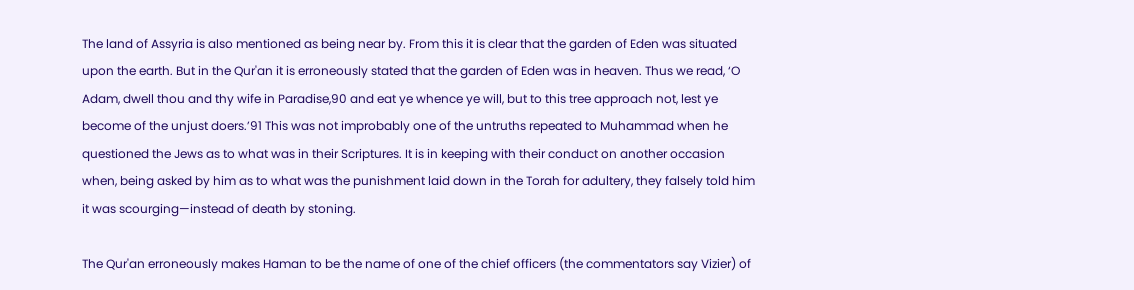The land of Assyria is also mentioned as being near by. From this it is clear that the garden of Eden was situated upon the earth. But in the Qur'an it is erroneously stated that the garden of Eden was in heaven. Thus we read, ‘O Adam, dwell thou and thy wife in Paradise,90 and eat ye whence ye will, but to this tree approach not, lest ye become of the unjust doers.’91 This was not improbably one of the untruths repeated to Muhammad when he questioned the Jews as to what was in their Scriptures. It is in keeping with their conduct on another occasion when, being asked by him as to what was the punishment laid down in the Torah for adultery, they falsely told him it was scourging—instead of death by stoning.

The Qur'an erroneously makes Haman to be the name of one of the chief officers (the commentators say Vizier) of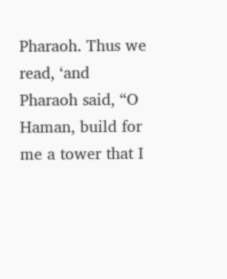Pharaoh. Thus we read, ‘and Pharaoh said, “O Haman, build for me a tower that I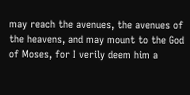may reach the avenues, the avenues of the heavens, and may mount to the God of Moses, for I verily deem him a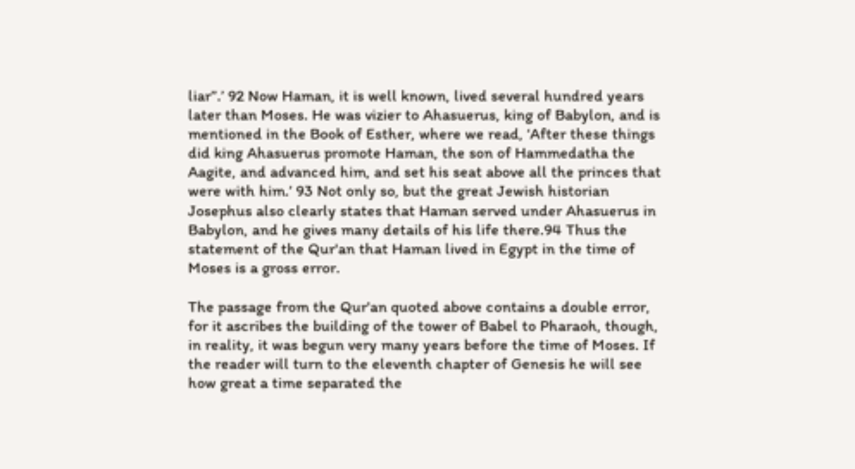liar”.’ 92 Now Haman, it is well known, lived several hundred years later than Moses. He was vizier to Ahasuerus, king of Babylon, and is mentioned in the Book of Esther, where we read, ‘After these things did king Ahasuerus promote Haman, the son of Hammedatha the Aagite, and advanced him, and set his seat above all the princes that were with him.’ 93 Not only so, but the great Jewish historian Josephus also clearly states that Haman served under Ahasuerus in Babylon, and he gives many details of his life there.94 Thus the statement of the Qur'an that Haman lived in Egypt in the time of Moses is a gross error.

The passage from the Qur'an quoted above contains a double error, for it ascribes the building of the tower of Babel to Pharaoh, though, in reality, it was begun very many years before the time of Moses. If the reader will turn to the eleventh chapter of Genesis he will see how great a time separated the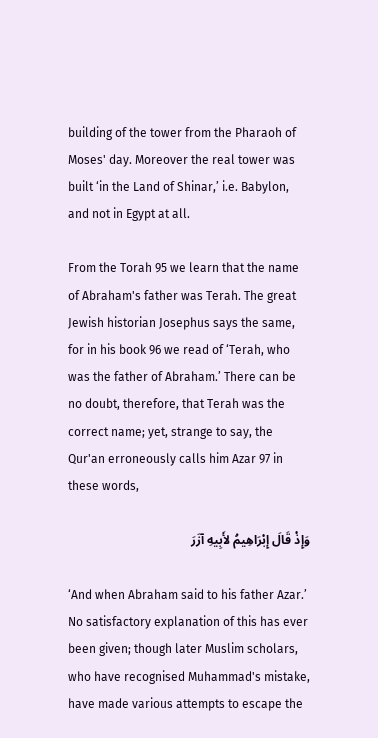building of the tower from the Pharaoh of Moses' day. Moreover the real tower was built ‘in the Land of Shinar,’ i.e. Babylon, and not in Egypt at all.

From the Torah 95 we learn that the name of Abraham's father was Terah. The great Jewish historian Josephus says the same, for in his book 96 we read of ‘Terah, who was the father of Abraham.’ There can be no doubt, therefore, that Terah was the correct name; yet, strange to say, the Qur'an erroneously calls him Azar 97 in these words,

وَإِذْ قَالَ إِبْرَاهِيمُ لأَبِيهِ آزَرَ

‘And when Abraham said to his father Azar.’  No satisfactory explanation of this has ever been given; though later Muslim scholars, who have recognised Muhammad's mistake, have made various attempts to escape the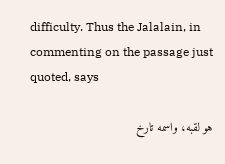difficulty. Thus the Jalalain, in commenting on the passage just quoted, says

هو لقبه، واسمه تارخ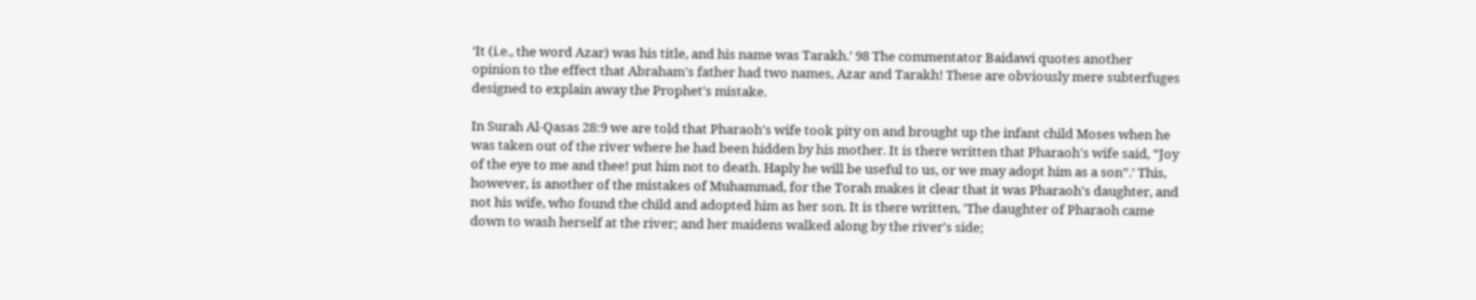‘It (i.e., the word Azar) was his title, and his name was Tarakh.’ 98 The commentator Baidawi quotes another opinion to the effect that Abraham's father had two names, Azar and Tarakh! These are obviously mere subterfuges designed to explain away the Prophet's mistake.

In Surah Al-Qasas 28:9 we are told that Pharaoh's wife took pity on and brought up the infant child Moses when he was taken out of the river where he had been hidden by his mother. It is there written that Pharaoh's wife said, “Joy of the eye to me and thee! put him not to death. Haply he will be useful to us, or we may adopt him as a son”.’ This, however, is another of the mistakes of Muhammad, for the Torah makes it clear that it was Pharaoh's daughter, and not his wife, who found the child and adopted him as her son. It is there written, 'The daughter of Pharaoh came down to wash herself at the river; and her maidens walked along by the river's side;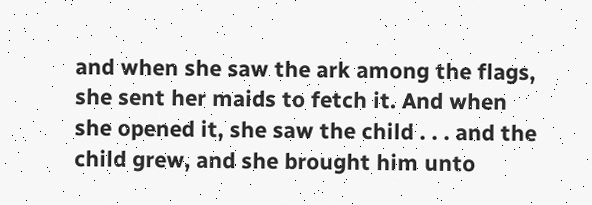and when she saw the ark among the flags, she sent her maids to fetch it. And when she opened it, she saw the child . . . and the child grew, and she brought him unto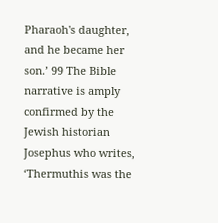Pharaoh's daughter, and he became her son.’ 99 The Bible narrative is amply confirmed by the Jewish historian Josephus who writes, ‘Thermuthis was the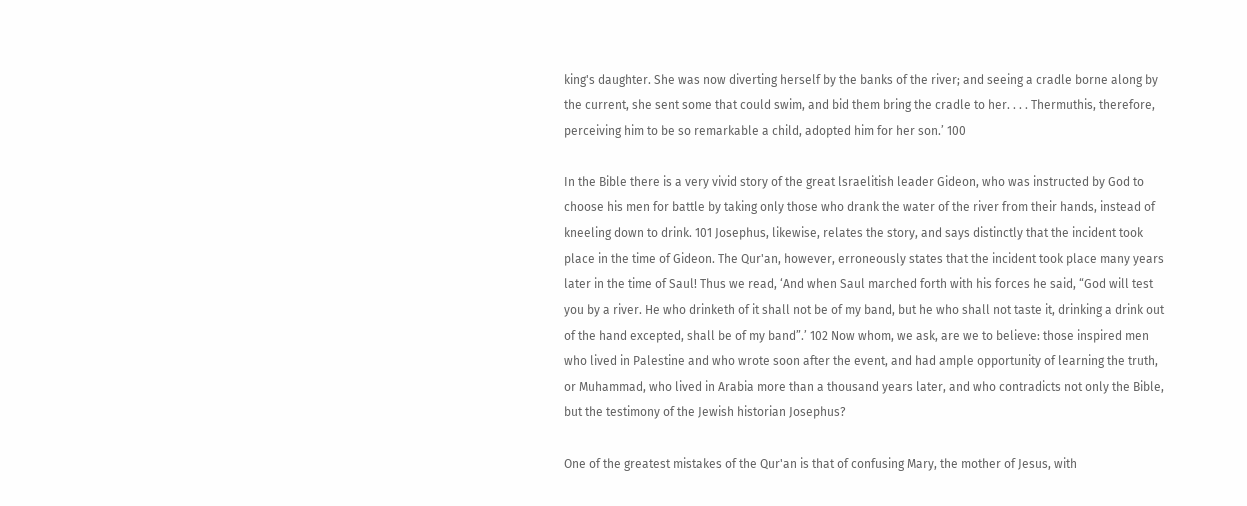king's daughter. She was now diverting herself by the banks of the river; and seeing a cradle borne along by the current, she sent some that could swim, and bid them bring the cradle to her. . . . Thermuthis, therefore, perceiving him to be so remarkable a child, adopted him for her son.’ 100

In the Bible there is a very vivid story of the great lsraelitish leader Gideon, who was instructed by God to choose his men for battle by taking only those who drank the water of the river from their hands, instead of kneeling down to drink. 101 Josephus, likewise, relates the story, and says distinctly that the incident took place in the time of Gideon. The Qur'an, however, erroneously states that the incident took place many years later in the time of Saul! Thus we read, ‘And when Saul marched forth with his forces he said, “God will test you by a river. He who drinketh of it shall not be of my band, but he who shall not taste it, drinking a drink out of the hand excepted, shall be of my band”.’ 102 Now whom, we ask, are we to believe: those inspired men who lived in Palestine and who wrote soon after the event, and had ample opportunity of learning the truth, or Muhammad, who lived in Arabia more than a thousand years later, and who contradicts not only the Bible, but the testimony of the Jewish historian Josephus?

One of the greatest mistakes of the Qur'an is that of confusing Mary, the mother of Jesus, with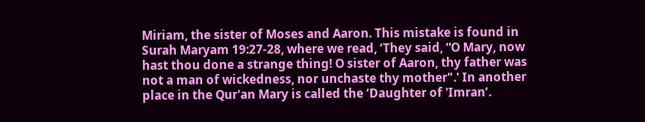Miriam, the sister of Moses and Aaron. This mistake is found in Surah Maryam 19:27-28, where we read, ‘They said, “O Mary, now hast thou done a strange thing! O sister of Aaron, thy father was not a man of wickedness, nor unchaste thy mother".' In another place in the Qur'an Mary is called the ‘Daughter of 'Imran’.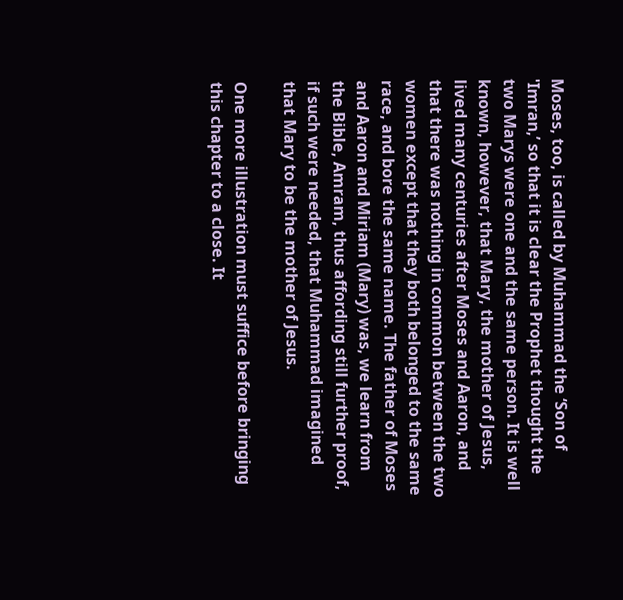Moses, too, is called by Muhammad the ‘Son of 'Imran,’ so that it is clear the Prophet thought the two Marys were one and the same person. It is well known, however, that Mary, the mother of Jesus, lived many centuries after Moses and Aaron, and that there was nothing in common between the two women except that they both belonged to the same race, and bore the same name. The father of Moses and Aaron and Miriam (Mary) was, we learn from the Bible, Amram, thus affording still further proof, if such were needed, that Muhammad imagined that Mary to be the mother of Jesus.

One more illustration must suffice before bringing this chapter to a close. It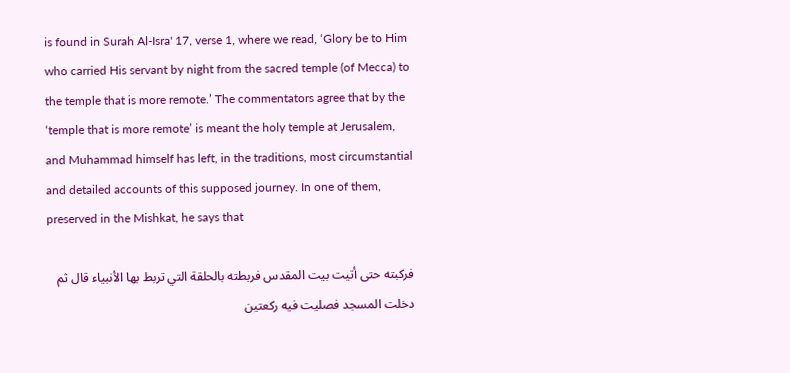is found in Surah Al-Isra' 17, verse 1, where we read, ‘Glory be to Him who carried His servant by night from the sacred temple (of Mecca) to the temple that is more remote.’ The commentators agree that by the ‘temple that is more remote’ is meant the holy temple at Jerusalem, and Muhammad himself has left, in the traditions, most circumstantial and detailed accounts of this supposed journey. In one of them, preserved in the Mishkat, he says that

فركبته حتى أتيت بيت المقدس فربطته بالحلقة التي تربط بها الأنبياء قال ثم دخلت المسجد فصليت فيه ركعتين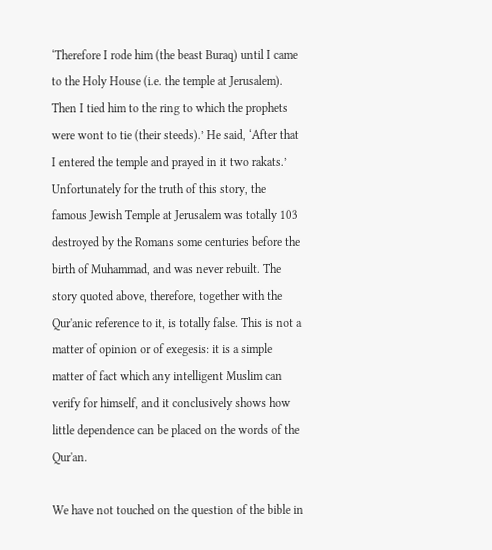‘Therefore I rode him (the beast Buraq) until I came to the Holy House (i.e. the temple at Jerusalem). Then I tied him to the ring to which the prophets were wont to tie (their steeds).’ He said, ‘After that I entered the temple and prayed in it two rakats.’ Unfortunately for the truth of this story, the famous Jewish Temple at Jerusalem was totally 103 destroyed by the Romans some centuries before the birth of Muhammad, and was never rebuilt. The story quoted above, therefore, together with the Qur'anic reference to it, is totally false. This is not a matter of opinion or of exegesis: it is a simple matter of fact which any intelligent Muslim can verify for himself, and it conclusively shows how little dependence can be placed on the words of the Qur'an.

We have not touched on the question of the bible in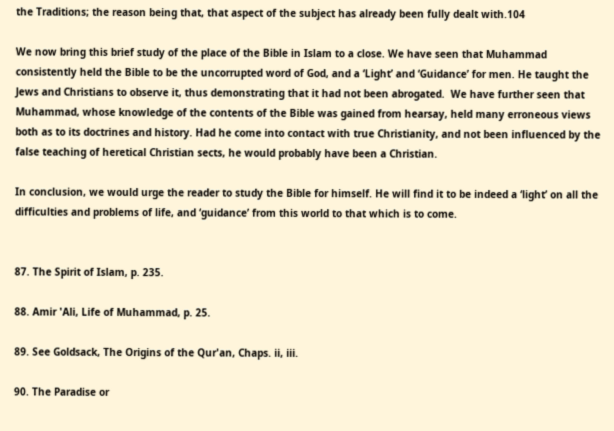the Traditions; the reason being that, that aspect of the subject has already been fully dealt with.104

We now bring this brief study of the place of the Bible in Islam to a close. We have seen that Muhammad consistently held the Bible to be the uncorrupted word of God, and a ‘Light’ and ‘Guidance’ for men. He taught the Jews and Christians to observe it, thus demonstrating that it had not been abrogated.  We have further seen that Muhammad, whose knowledge of the contents of the Bible was gained from hearsay, held many erroneous views both as to its doctrines and history. Had he come into contact with true Christianity, and not been influenced by the false teaching of heretical Christian sects, he would probably have been a Christian.

In conclusion, we would urge the reader to study the Bible for himself. He will find it to be indeed a ‘light’ on all the difficulties and problems of life, and ‘guidance’ from this world to that which is to come.


87. The Spirit of Islam, p. 235.

88. Amir 'Ali, Life of Muhammad, p. 25.

89. See Goldsack, The Origins of the Qur'an, Chaps. ii, iii.

90. The Paradise or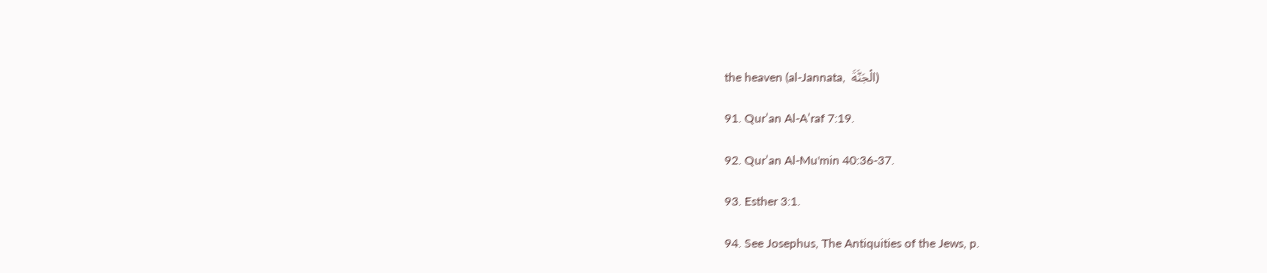the heaven (al-Jannata,  الْجَنَّةَ)

91. Qur’an Al-A’raf 7:19.

92. Qur’an Al-Mu'min 40:36-37.

93. Esther 3:1.

94. See Josephus, The Antiquities of the Jews, p.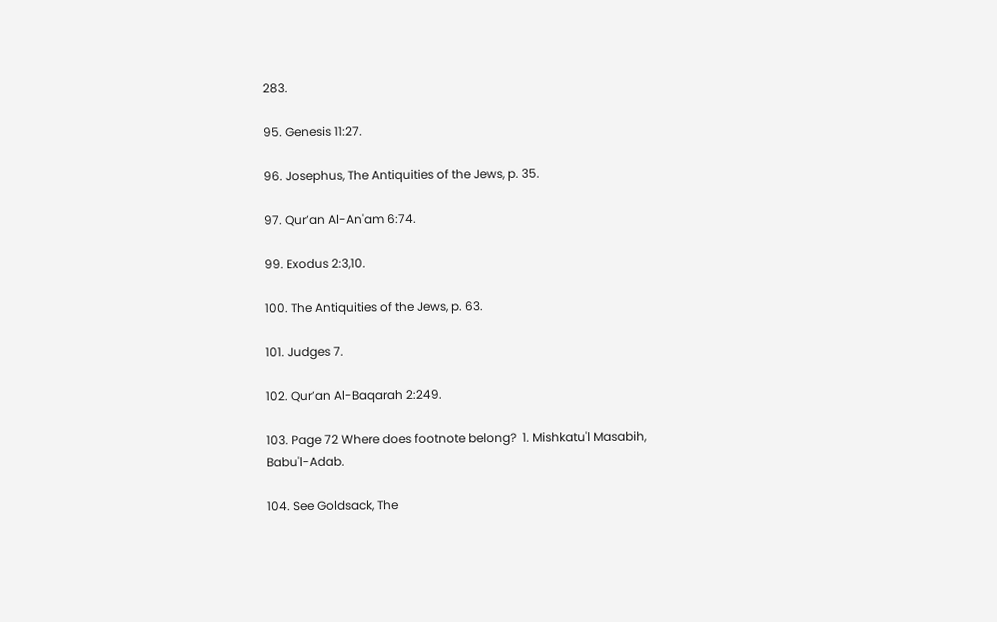283.

95. Genesis 11:27.

96. Josephus, The Antiquities of the Jews, p. 35.

97. Qur’an Al-An'am 6:74.

99. Exodus 2:3,10.

100. The Antiquities of the Jews, p. 63.

101. Judges 7.

102. Qur’an Al-Baqarah 2:249.

103. Page 72 Where does footnote belong?  1. Mishkatu'l Masabih, Babu'l-Adab.

104. See Goldsack, The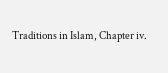Traditions in Islam, Chapter iv.